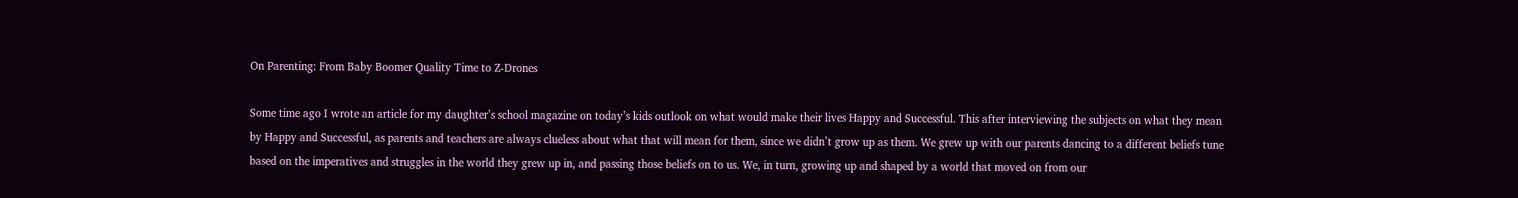On Parenting: From Baby Boomer Quality Time to Z-Drones

Some time ago I wrote an article for my daughter’s school magazine on today’s kids outlook on what would make their lives Happy and Successful. This after interviewing the subjects on what they mean by Happy and Successful, as parents and teachers are always clueless about what that will mean for them, since we didn’t grow up as them. We grew up with our parents dancing to a different beliefs tune based on the imperatives and struggles in the world they grew up in, and passing those beliefs on to us. We, in turn, growing up and shaped by a world that moved on from our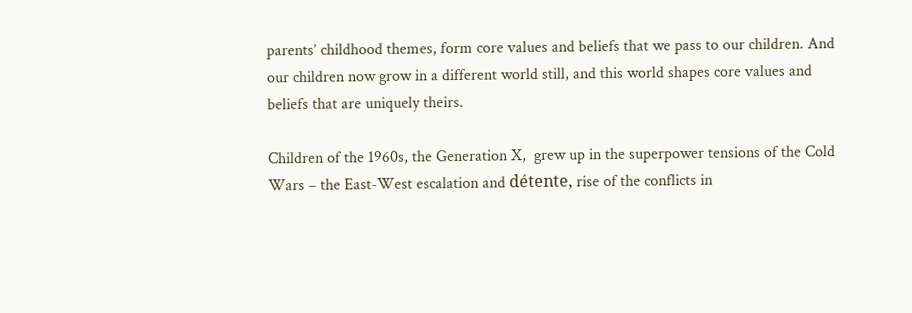parents’ childhood themes, form core values and beliefs that we pass to our children. And our children now grow in a different world still, and this world shapes core values and beliefs that are uniquely theirs.

Children of the 1960s, the Generation X,  grew up in the superpower tensions of the Cold Wars – the East-West escalation and détente, rise of the conflicts in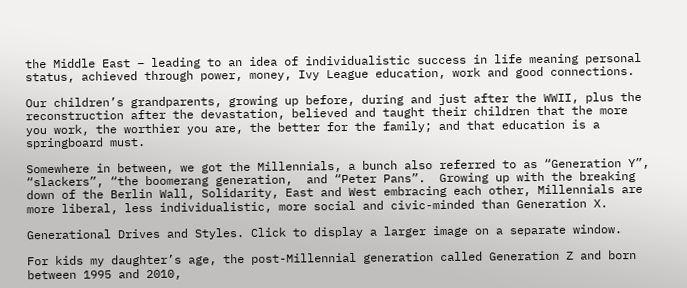the Middle East – leading to an idea of individualistic success in life meaning personal status, achieved through power, money, Ivy League education, work and good connections.

Our children’s grandparents, growing up before, during and just after the WWII, plus the reconstruction after the devastation, believed and taught their children that the more you work, the worthier you are, the better for the family; and that education is a springboard must.

Somewhere in between, we got the Millennials, a bunch also referred to as “Generation Y”, “slackers”, “the boomerang generation,  and “Peter Pans”.  Growing up with the breaking down of the Berlin Wall, Solidarity, East and West embracing each other, Millennials are more liberal, less individualistic, more social and civic-minded than Generation X.

Generational Drives and Styles. Click to display a larger image on a separate window.

For kids my daughter’s age, the post-Millennial generation called Generation Z and born between 1995 and 2010,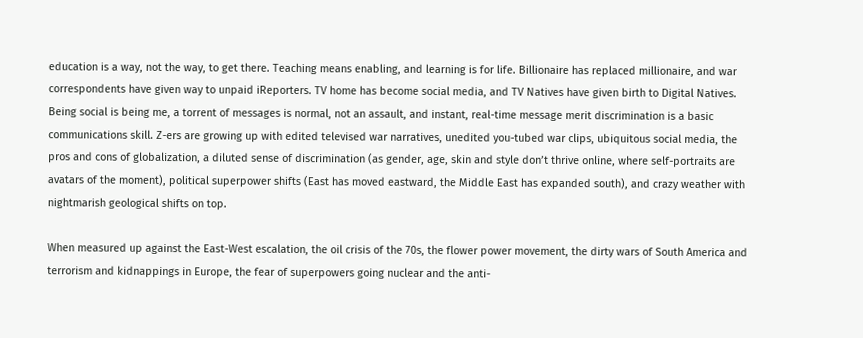education is a way, not the way, to get there. Teaching means enabling, and learning is for life. Billionaire has replaced millionaire, and war correspondents have given way to unpaid iReporters. TV home has become social media, and TV Natives have given birth to Digital Natives. Being social is being me, a torrent of messages is normal, not an assault, and instant, real-time message merit discrimination is a basic communications skill. Z-ers are growing up with edited televised war narratives, unedited you-tubed war clips, ubiquitous social media, the pros and cons of globalization, a diluted sense of discrimination (as gender, age, skin and style don’t thrive online, where self-portraits are avatars of the moment), political superpower shifts (East has moved eastward, the Middle East has expanded south), and crazy weather with nightmarish geological shifts on top.

When measured up against the East-West escalation, the oil crisis of the 70s, the flower power movement, the dirty wars of South America and  terrorism and kidnappings in Europe, the fear of superpowers going nuclear and the anti-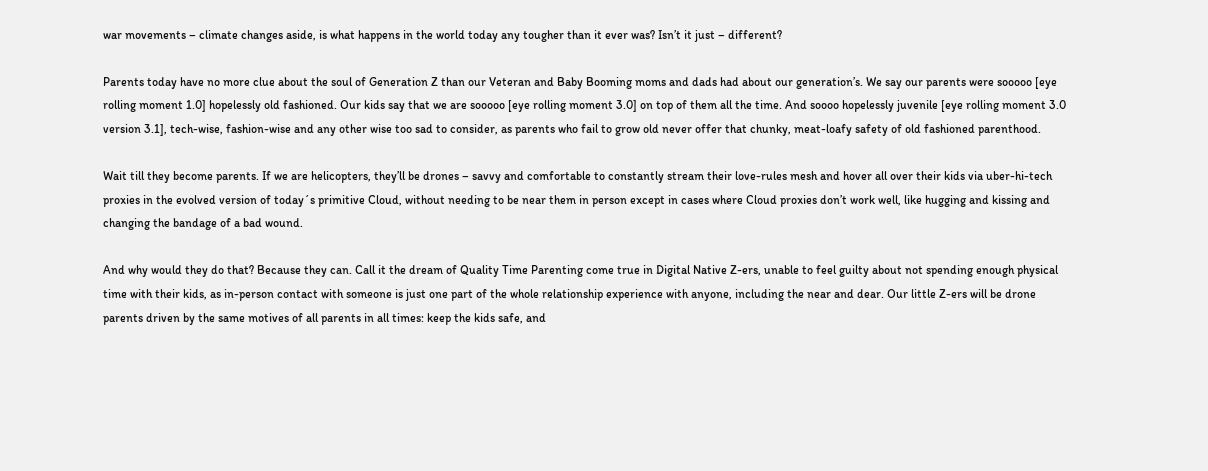war movements – climate changes aside, is what happens in the world today any tougher than it ever was? Isn’t it just – different?

Parents today have no more clue about the soul of Generation Z than our Veteran and Baby Booming moms and dads had about our generation’s. We say our parents were sooooo [eye rolling moment 1.0] hopelessly old fashioned. Our kids say that we are sooooo [eye rolling moment 3.0] on top of them all the time. And soooo hopelessly juvenile [eye rolling moment 3.0 version 3.1], tech-wise, fashion-wise and any other wise too sad to consider, as parents who fail to grow old never offer that chunky, meat-loafy safety of old fashioned parenthood.

Wait till they become parents. If we are helicopters, they’ll be drones – savvy and comfortable to constantly stream their love-rules mesh and hover all over their kids via uber-hi-tech proxies in the evolved version of today´s primitive Cloud, without needing to be near them in person except in cases where Cloud proxies don’t work well, like hugging and kissing and changing the bandage of a bad wound.

And why would they do that? Because they can. Call it the dream of Quality Time Parenting come true in Digital Native Z-ers, unable to feel guilty about not spending enough physical time with their kids, as in-person contact with someone is just one part of the whole relationship experience with anyone, including the near and dear. Our little Z-ers will be drone parents driven by the same motives of all parents in all times: keep the kids safe, and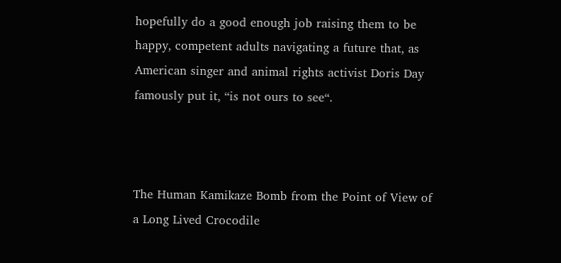hopefully do a good enough job raising them to be happy, competent adults navigating a future that, as American singer and animal rights activist Doris Day famously put it, “is not ours to see“.



The Human Kamikaze Bomb from the Point of View of a Long Lived Crocodile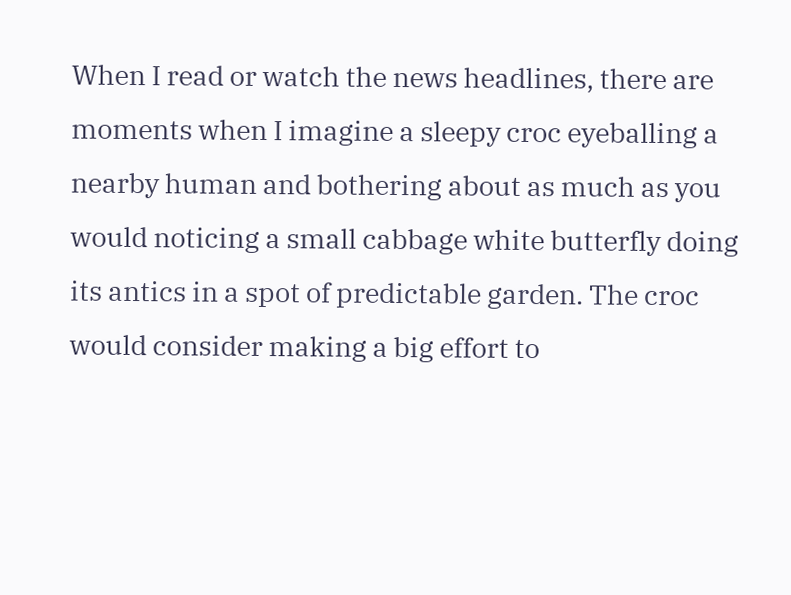When I read or watch the news headlines, there are moments when I imagine a sleepy croc eyeballing a nearby human and bothering about as much as you would noticing a small cabbage white butterfly doing its antics in a spot of predictable garden. The croc would consider making a big effort to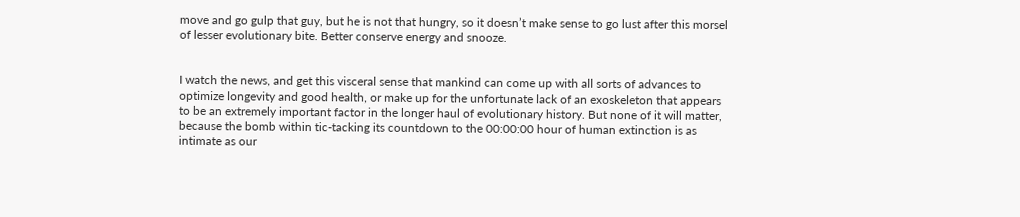move and go gulp that guy, but he is not that hungry, so it doesn’t make sense to go lust after this morsel of lesser evolutionary bite. Better conserve energy and snooze.


I watch the news, and get this visceral sense that mankind can come up with all sorts of advances to optimize longevity and good health, or make up for the unfortunate lack of an exoskeleton that appears to be an extremely important factor in the longer haul of evolutionary history. But none of it will matter, because the bomb within tic-tacking its countdown to the 00:00:00 hour of human extinction is as intimate as our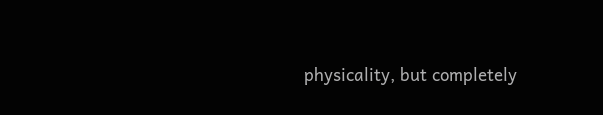physicality, but completely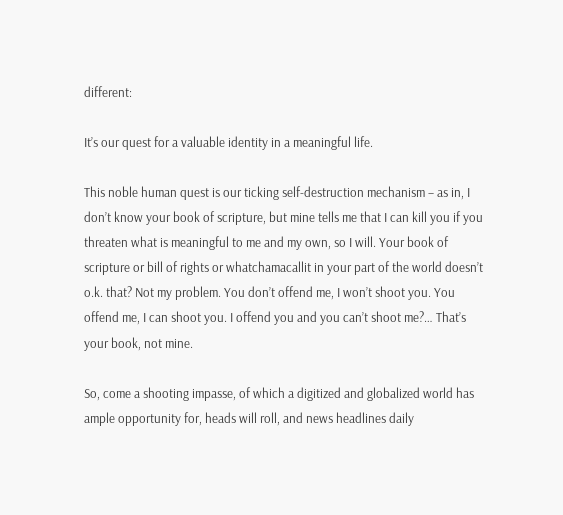different:

It’s our quest for a valuable identity in a meaningful life.

This noble human quest is our ticking self-destruction mechanism – as in, I don’t know your book of scripture, but mine tells me that I can kill you if you threaten what is meaningful to me and my own, so I will. Your book of scripture or bill of rights or whatchamacallit in your part of the world doesn’t o.k. that? Not my problem. You don’t offend me, I won’t shoot you. You offend me, I can shoot you. I offend you and you can’t shoot me?… That’s your book, not mine.

So, come a shooting impasse, of which a digitized and globalized world has ample opportunity for, heads will roll, and news headlines daily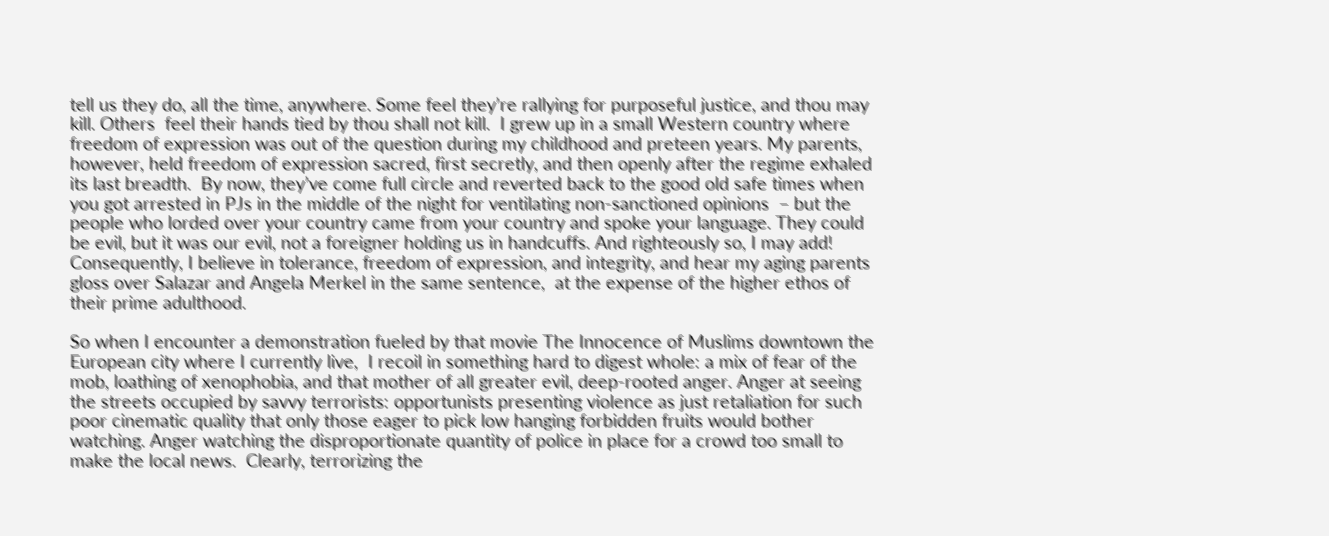tell us they do, all the time, anywhere. Some feel they’re rallying for purposeful justice, and thou may kill. Others  feel their hands tied by thou shall not kill.  I grew up in a small Western country where freedom of expression was out of the question during my childhood and preteen years. My parents, however, held freedom of expression sacred, first secretly, and then openly after the regime exhaled its last breadth.  By now, they’ve come full circle and reverted back to the good old safe times when you got arrested in PJs in the middle of the night for ventilating non-sanctioned opinions  – but the people who lorded over your country came from your country and spoke your language. They could be evil, but it was our evil, not a foreigner holding us in handcuffs. And righteously so, I may add! Consequently, I believe in tolerance, freedom of expression, and integrity, and hear my aging parents gloss over Salazar and Angela Merkel in the same sentence,  at the expense of the higher ethos of their prime adulthood.

So when I encounter a demonstration fueled by that movie The Innocence of Muslims downtown the European city where I currently live,  I recoil in something hard to digest whole: a mix of fear of the mob, loathing of xenophobia, and that mother of all greater evil, deep-rooted anger. Anger at seeing the streets occupied by savvy terrorists: opportunists presenting violence as just retaliation for such poor cinematic quality that only those eager to pick low hanging forbidden fruits would bother watching. Anger watching the disproportionate quantity of police in place for a crowd too small to make the local news.  Clearly, terrorizing the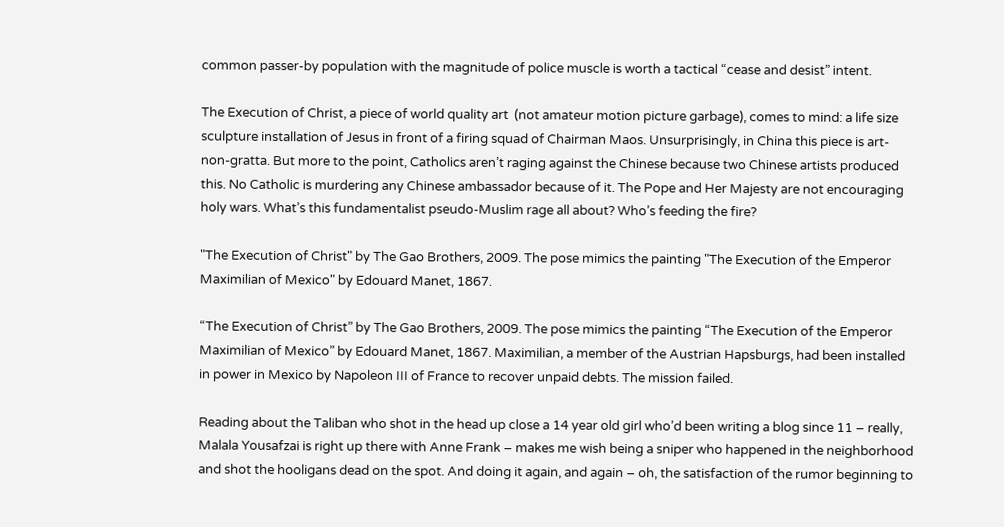common passer-by population with the magnitude of police muscle is worth a tactical “cease and desist” intent.

The Execution of Christ, a piece of world quality art  (not amateur motion picture garbage), comes to mind: a life size sculpture installation of Jesus in front of a firing squad of Chairman Maos. Unsurprisingly, in China this piece is art-non-gratta. But more to the point, Catholics aren’t raging against the Chinese because two Chinese artists produced this. No Catholic is murdering any Chinese ambassador because of it. The Pope and Her Majesty are not encouraging holy wars. What’s this fundamentalist pseudo-Muslim rage all about? Who’s feeding the fire?

"The Execution of Christ" by The Gao Brothers, 2009. The pose mimics the painting "The Execution of the Emperor Maximilian of Mexico" by Edouard Manet, 1867.

“The Execution of Christ” by The Gao Brothers, 2009. The pose mimics the painting “The Execution of the Emperor Maximilian of Mexico” by Edouard Manet, 1867. Maximilian, a member of the Austrian Hapsburgs, had been installed in power in Mexico by Napoleon III of France to recover unpaid debts. The mission failed.

Reading about the Taliban who shot in the head up close a 14 year old girl who’d been writing a blog since 11 – really, Malala Yousafzai is right up there with Anne Frank – makes me wish being a sniper who happened in the neighborhood and shot the hooligans dead on the spot. And doing it again, and again – oh, the satisfaction of the rumor beginning to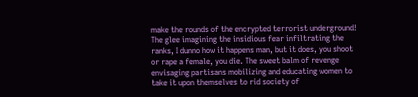make the rounds of the encrypted terrorist underground! The glee imagining the insidious fear infiltrating the ranks, I dunno how it happens man, but it does, you shoot or rape a female, you die. The sweet balm of revenge envisaging partisans mobilizing and educating women to take it upon themselves to rid society of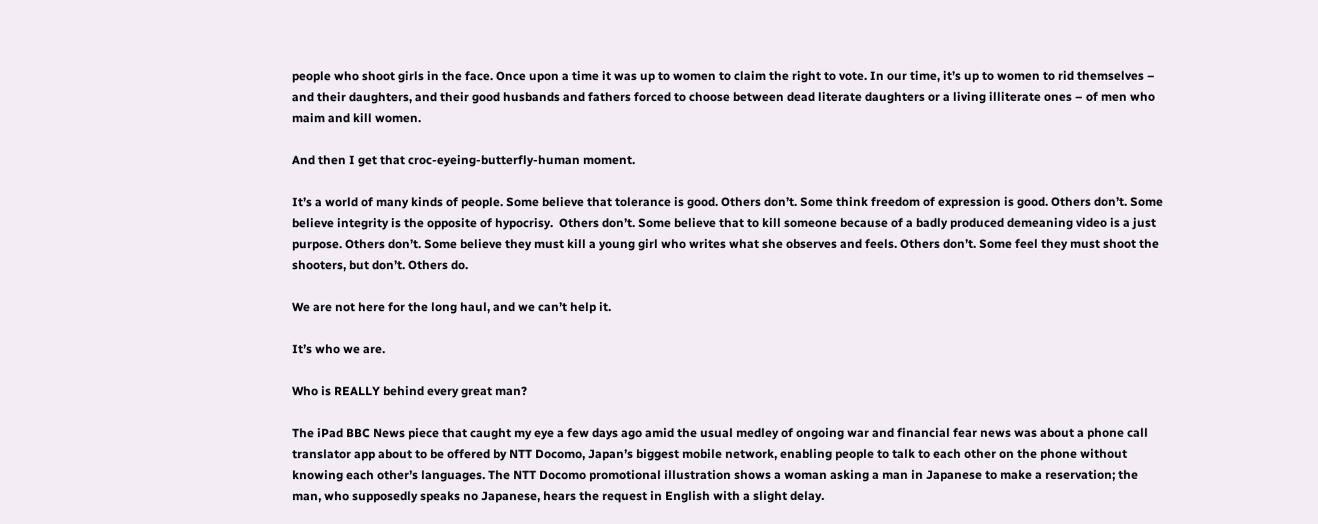people who shoot girls in the face. Once upon a time it was up to women to claim the right to vote. In our time, it’s up to women to rid themselves – and their daughters, and their good husbands and fathers forced to choose between dead literate daughters or a living illiterate ones – of men who maim and kill women.

And then I get that croc-eyeing-butterfly-human moment.

It’s a world of many kinds of people. Some believe that tolerance is good. Others don’t. Some think freedom of expression is good. Others don’t. Some believe integrity is the opposite of hypocrisy.  Others don’t. Some believe that to kill someone because of a badly produced demeaning video is a just purpose. Others don’t. Some believe they must kill a young girl who writes what she observes and feels. Others don’t. Some feel they must shoot the shooters, but don’t. Others do.

We are not here for the long haul, and we can’t help it.

It’s who we are.

Who is REALLY behind every great man?

The iPad BBC News piece that caught my eye a few days ago amid the usual medley of ongoing war and financial fear news was about a phone call translator app about to be offered by NTT Docomo, Japan’s biggest mobile network, enabling people to talk to each other on the phone without knowing each other’s languages. The NTT Docomo promotional illustration shows a woman asking a man in Japanese to make a reservation; the man, who supposedly speaks no Japanese, hears the request in English with a slight delay.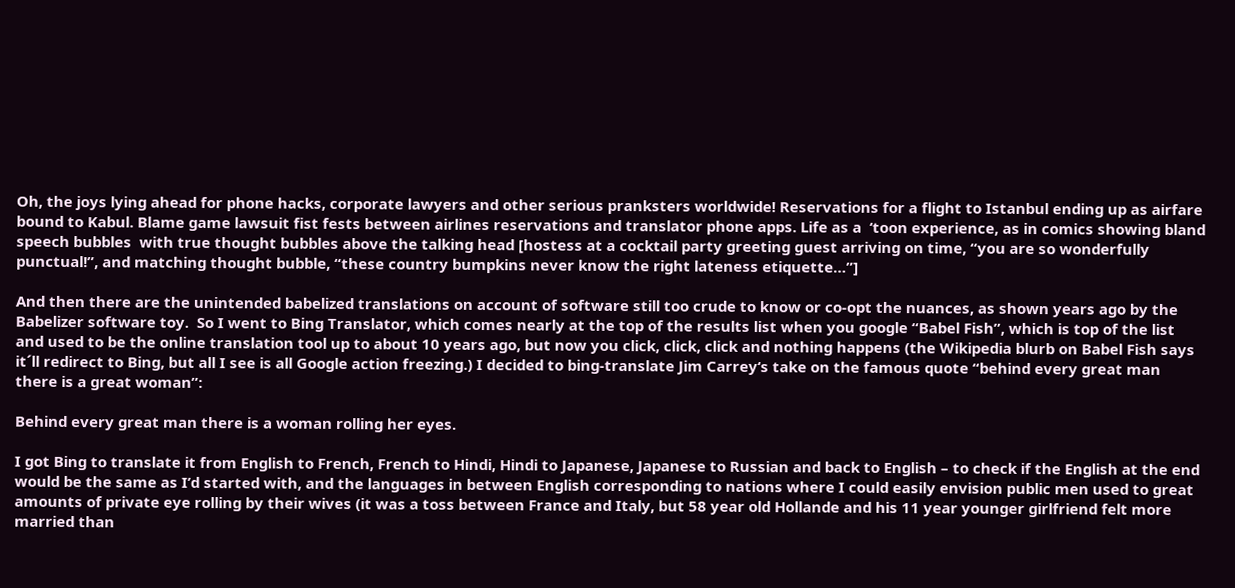Oh, the joys lying ahead for phone hacks, corporate lawyers and other serious pranksters worldwide! Reservations for a flight to Istanbul ending up as airfare bound to Kabul. Blame game lawsuit fist fests between airlines reservations and translator phone apps. Life as a  ‘toon experience, as in comics showing bland speech bubbles  with true thought bubbles above the talking head [hostess at a cocktail party greeting guest arriving on time, “you are so wonderfully punctual!”, and matching thought bubble, “these country bumpkins never know the right lateness etiquette…”]

And then there are the unintended babelized translations on account of software still too crude to know or co-opt the nuances, as shown years ago by the Babelizer software toy.  So I went to Bing Translator, which comes nearly at the top of the results list when you google “Babel Fish”, which is top of the list and used to be the online translation tool up to about 10 years ago, but now you click, click, click and nothing happens (the Wikipedia blurb on Babel Fish says it´ll redirect to Bing, but all I see is all Google action freezing.) I decided to bing-translate Jim Carrey‘s take on the famous quote “behind every great man there is a great woman”:

Behind every great man there is a woman rolling her eyes.

I got Bing to translate it from English to French, French to Hindi, Hindi to Japanese, Japanese to Russian and back to English – to check if the English at the end would be the same as I’d started with, and the languages in between English corresponding to nations where I could easily envision public men used to great amounts of private eye rolling by their wives (it was a toss between France and Italy, but 58 year old Hollande and his 11 year younger girlfriend felt more married than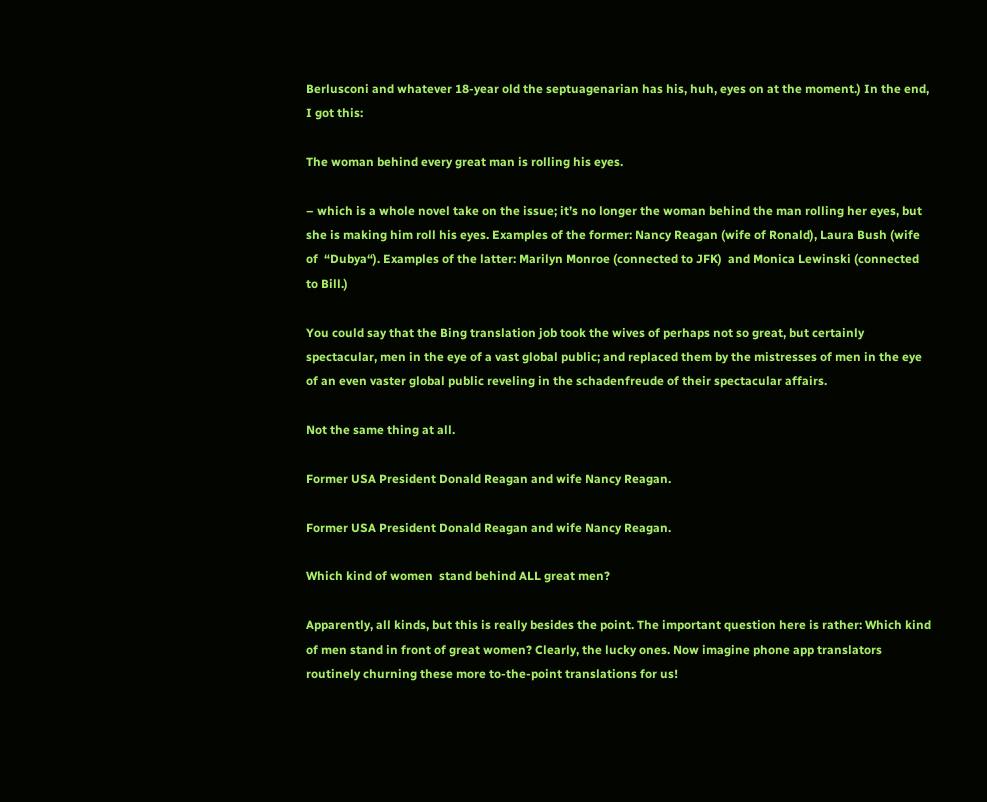Berlusconi and whatever 18-year old the septuagenarian has his, huh, eyes on at the moment.) In the end, I got this:

The woman behind every great man is rolling his eyes.

– which is a whole novel take on the issue; it’s no longer the woman behind the man rolling her eyes, but she is making him roll his eyes. Examples of the former: Nancy Reagan (wife of Ronald), Laura Bush (wife of  “Dubya“). Examples of the latter: Marilyn Monroe (connected to JFK)  and Monica Lewinski (connected to Bill.)

You could say that the Bing translation job took the wives of perhaps not so great, but certainly spectacular, men in the eye of a vast global public; and replaced them by the mistresses of men in the eye of an even vaster global public reveling in the schadenfreude of their spectacular affairs.

Not the same thing at all.

Former USA President Donald Reagan and wife Nancy Reagan.

Former USA President Donald Reagan and wife Nancy Reagan.

Which kind of women  stand behind ALL great men?

Apparently, all kinds, but this is really besides the point. The important question here is rather: Which kind of men stand in front of great women? Clearly, the lucky ones. Now imagine phone app translators routinely churning these more to-the-point translations for us!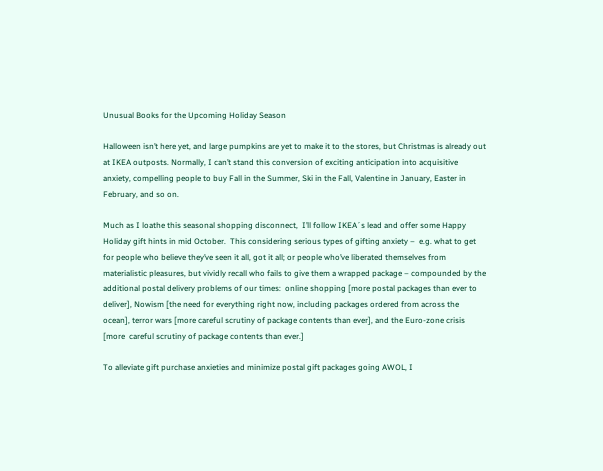Unusual Books for the Upcoming Holiday Season

Halloween isn’t here yet, and large pumpkins are yet to make it to the stores, but Christmas is already out at IKEA outposts. Normally, I can’t stand this conversion of exciting anticipation into acquisitive anxiety, compelling people to buy Fall in the Summer, Ski in the Fall, Valentine in January, Easter in February, and so on.

Much as I loathe this seasonal shopping disconnect,  I’ll follow IKEA´s lead and offer some Happy Holiday gift hints in mid October.  This considering serious types of gifting anxiety –  e.g. what to get for people who believe they’ve seen it all, got it all; or people who’ve liberated themselves from materialistic pleasures, but vividly recall who fails to give them a wrapped package – compounded by the additional postal delivery problems of our times:  online shopping [more postal packages than ever to deliver], Nowism [the need for everything right now, including packages ordered from across the ocean], terror wars [more careful scrutiny of package contents than ever], and the Euro-zone crisis [more  careful scrutiny of package contents than ever.]

To alleviate gift purchase anxieties and minimize postal gift packages going AWOL, I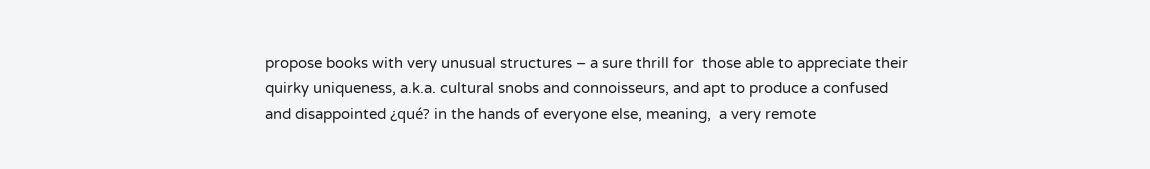propose books with very unusual structures – a sure thrill for  those able to appreciate their quirky uniqueness, a.k.a. cultural snobs and connoisseurs, and apt to produce a confused and disappointed ¿qué? in the hands of everyone else, meaning,  a very remote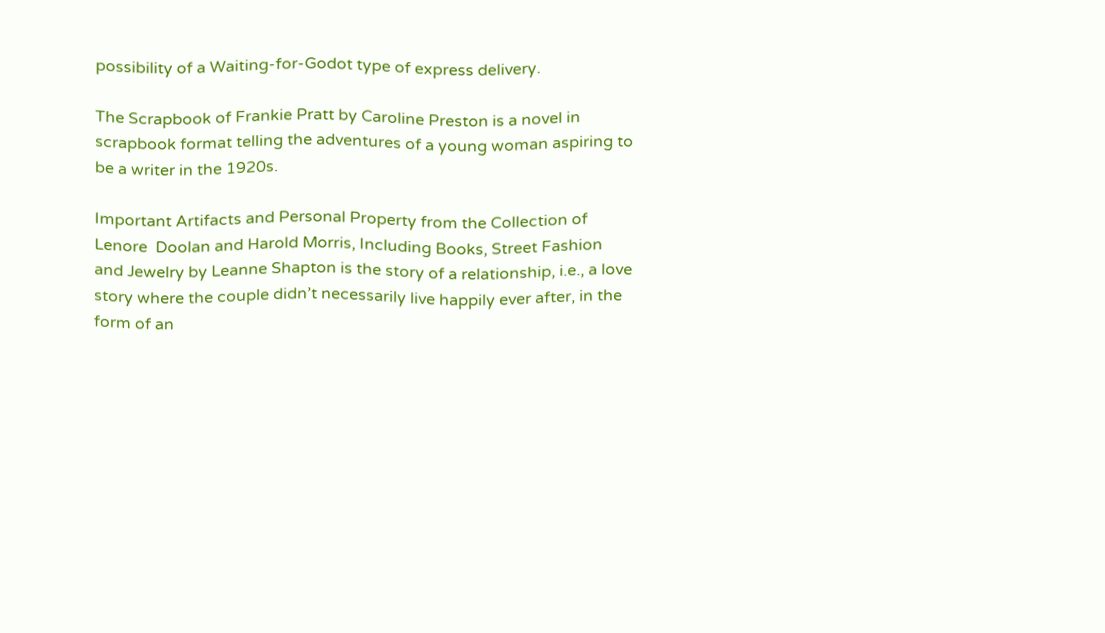possibility of a Waiting-for-Godot type of express delivery.

The Scrapbook of Frankie Pratt by Caroline Preston is a novel in scrapbook format telling the adventures of a young woman aspiring to be a writer in the 1920s.

Important Artifacts and Personal Property from the Collection of Lenore  Doolan and Harold Morris, Including Books, Street Fashion and Jewelry by Leanne Shapton is the story of a relationship, i.e., a love story where the couple didn’t necessarily live happily ever after, in the form of an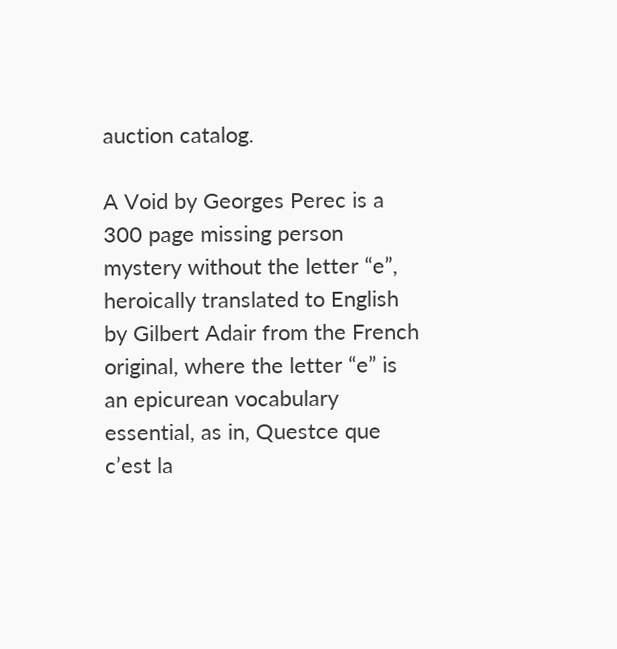auction catalog.

A Void by Georges Perec is a 300 page missing person mystery without the letter “e”, heroically translated to English by Gilbert Adair from the French original, where the letter “e” is an epicurean vocabulary essential, as in, Questce que c’est la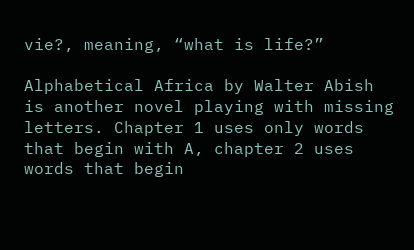vie?, meaning, “what is life?”

Alphabetical Africa by Walter Abish is another novel playing with missing letters. Chapter 1 uses only words that begin with A, chapter 2 uses words that begin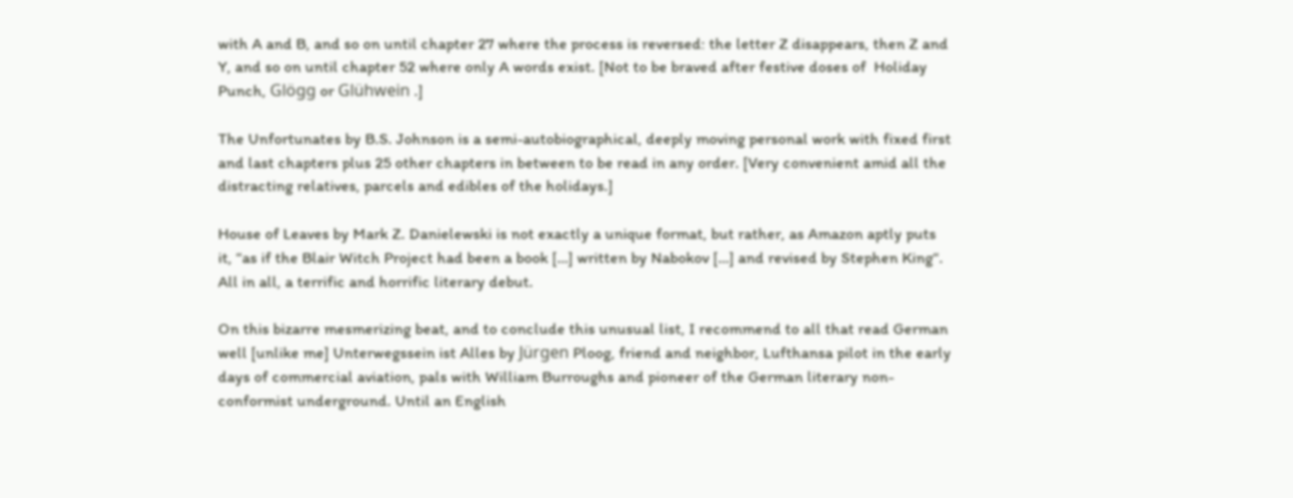with A and B, and so on until chapter 27 where the process is reversed: the letter Z disappears, then Z and Y, and so on until chapter 52 where only A words exist. [Not to be braved after festive doses of  Holiday Punch, Glögg or Glühwein .]

The Unfortunates by B.S. Johnson is a semi-autobiographical, deeply moving personal work with fixed first and last chapters plus 25 other chapters in between to be read in any order. [Very convenient amid all the distracting relatives, parcels and edibles of the holidays.]

House of Leaves by Mark Z. Danielewski is not exactly a unique format, but rather, as Amazon aptly puts it, “as if the Blair Witch Project had been a book […] written by Nabokov […] and revised by Stephen King“. All in all, a terrific and horrific literary debut.

On this bizarre mesmerizing beat, and to conclude this unusual list, I recommend to all that read German well [unlike me] Unterwegssein ist Alles by Jürgen Ploog, friend and neighbor, Lufthansa pilot in the early days of commercial aviation, pals with William Burroughs and pioneer of the German literary non-conformist underground. Until an English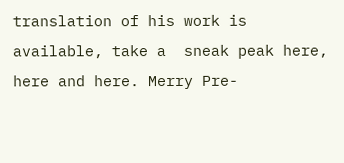translation of his work is available, take a  sneak peak here, here and here. Merry Pre-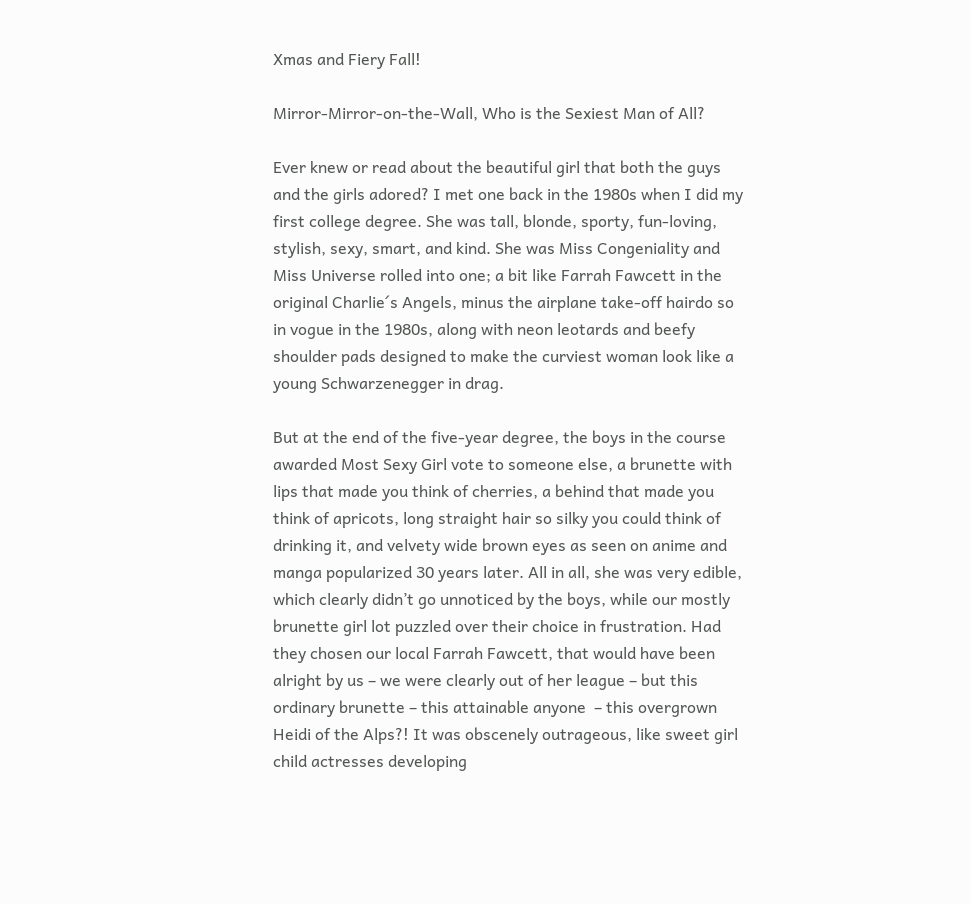Xmas and Fiery Fall!

Mirror-Mirror-on-the-Wall, Who is the Sexiest Man of All?

Ever knew or read about the beautiful girl that both the guys and the girls adored? I met one back in the 1980s when I did my first college degree. She was tall, blonde, sporty, fun-loving, stylish, sexy, smart, and kind. She was Miss Congeniality and Miss Universe rolled into one; a bit like Farrah Fawcett in the original Charlie´s Angels, minus the airplane take-off hairdo so in vogue in the 1980s, along with neon leotards and beefy shoulder pads designed to make the curviest woman look like a young Schwarzenegger in drag.

But at the end of the five-year degree, the boys in the course awarded Most Sexy Girl vote to someone else, a brunette with lips that made you think of cherries, a behind that made you think of apricots, long straight hair so silky you could think of drinking it, and velvety wide brown eyes as seen on anime and manga popularized 30 years later. All in all, she was very edible, which clearly didn’t go unnoticed by the boys, while our mostly brunette girl lot puzzled over their choice in frustration. Had they chosen our local Farrah Fawcett, that would have been alright by us – we were clearly out of her league – but this ordinary brunette – this attainable anyone  – this overgrown Heidi of the Alps?! It was obscenely outrageous, like sweet girl child actresses developing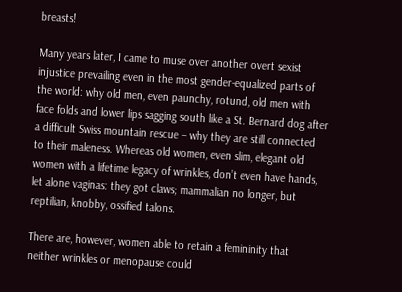breasts!

Many years later, I came to muse over another overt sexist injustice prevailing even in the most gender-equalized parts of the world: why old men, even paunchy, rotund, old men with face folds and lower lips sagging south like a St. Bernard dog after a difficult Swiss mountain rescue – why they are still connected to their maleness. Whereas old women, even slim, elegant old women with a lifetime legacy of wrinkles, don’t even have hands, let alone vaginas: they got claws; mammalian no longer, but reptilian, knobby, ossified talons.

There are, however, women able to retain a femininity that neither wrinkles or menopause could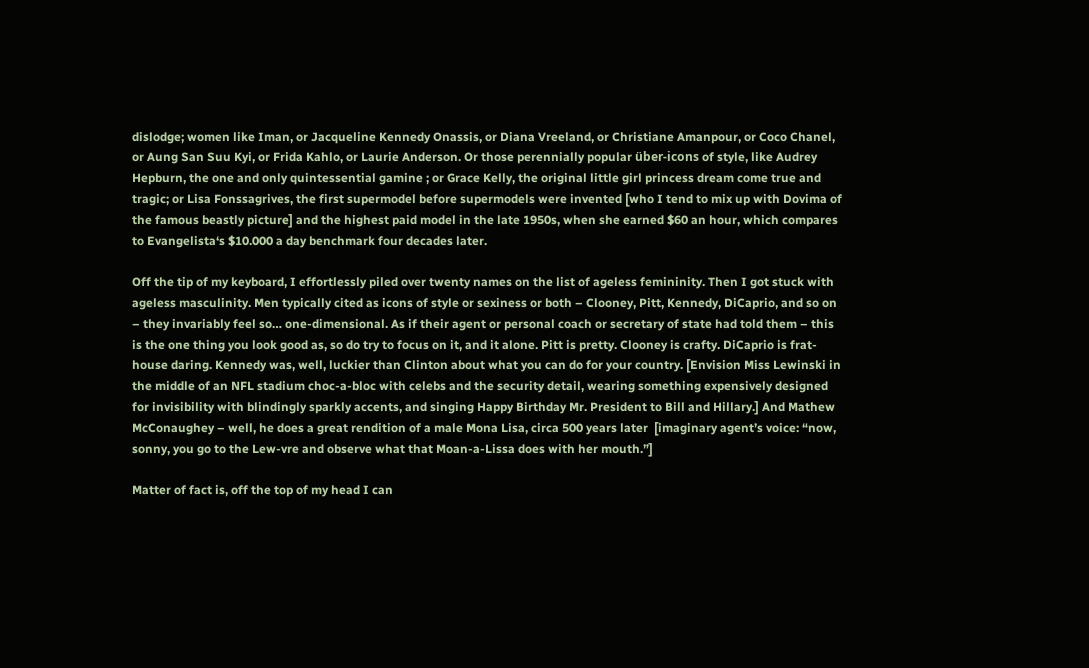dislodge; women like Iman, or Jacqueline Kennedy Onassis, or Diana Vreeland, or Christiane Amanpour, or Coco Chanel, or Aung San Suu Kyi, or Frida Kahlo, or Laurie Anderson. Or those perennially popular über-icons of style, like Audrey Hepburn, the one and only quintessential gamine ; or Grace Kelly, the original little girl princess dream come true and tragic; or Lisa Fonssagrives, the first supermodel before supermodels were invented [who I tend to mix up with Dovima of the famous beastly picture] and the highest paid model in the late 1950s, when she earned $60 an hour, which compares to Evangelista‘s $10.000 a day benchmark four decades later.

Off the tip of my keyboard, I effortlessly piled over twenty names on the list of ageless femininity. Then I got stuck with ageless masculinity. Men typically cited as icons of style or sexiness or both – Clooney, Pitt, Kennedy, DiCaprio, and so on – they invariably feel so… one-dimensional. As if their agent or personal coach or secretary of state had told them – this is the one thing you look good as, so do try to focus on it, and it alone. Pitt is pretty. Clooney is crafty. DiCaprio is frat-house daring. Kennedy was, well, luckier than Clinton about what you can do for your country. [Envision Miss Lewinski in the middle of an NFL stadium choc-a-bloc with celebs and the security detail, wearing something expensively designed for invisibility with blindingly sparkly accents, and singing Happy Birthday Mr. President to Bill and Hillary.] And Mathew McConaughey – well, he does a great rendition of a male Mona Lisa, circa 500 years later  [imaginary agent’s voice: “now, sonny, you go to the Lew-vre and observe what that Moan-a-Lissa does with her mouth.”]

Matter of fact is, off the top of my head I can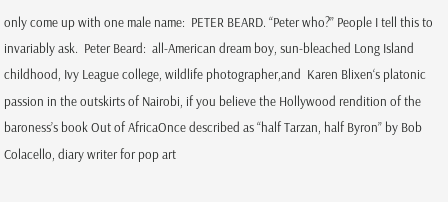only come up with one male name:  PETER BEARD. “Peter who?” People I tell this to invariably ask.  Peter Beard:  all-American dream boy, sun-bleached Long Island childhood, Ivy League college, wildlife photographer,and  Karen Blixen‘s platonic passion in the outskirts of Nairobi, if you believe the Hollywood rendition of the baroness’s book Out of AfricaOnce described as “half Tarzan, half Byron” by Bob Colacello, diary writer for pop art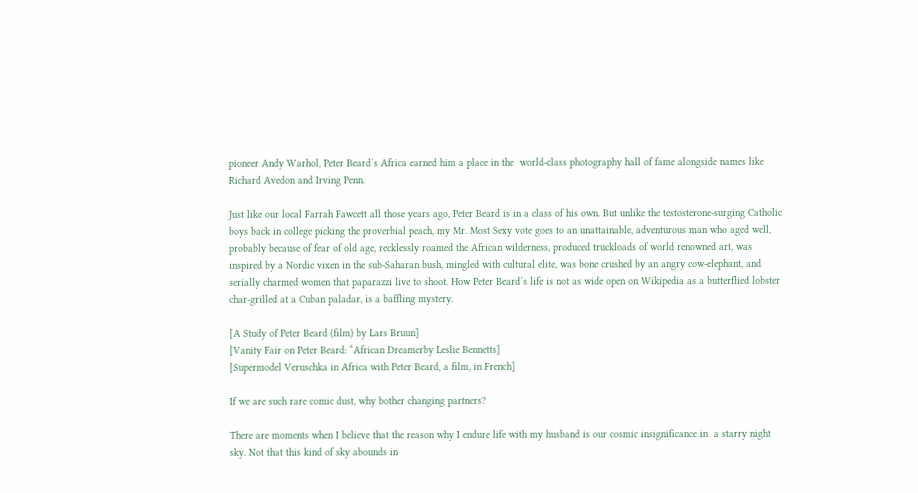pioneer Andy Warhol, Peter Beard´s Africa earned him a place in the  world-class photography hall of fame alongside names like Richard Avedon and Irving Penn.

Just like our local Farrah Fawcett all those years ago, Peter Beard is in a class of his own. But unlike the testosterone-surging Catholic boys back in college picking the proverbial peach, my Mr. Most Sexy vote goes to an unattainable, adventurous man who aged well, probably because of fear of old age, recklessly roamed the African wilderness, produced truckloads of world renowned art, was inspired by a Nordic vixen in the sub-Saharan bush, mingled with cultural elite, was bone crushed by an angry cow-elephant, and serially charmed women that paparazzi live to shoot. How Peter Beard´s life is not as wide open on Wikipedia as a butterflied lobster char-grilled at a Cuban paladar, is a baffling mystery.

[A Study of Peter Beard (film) by Lars Bruun]
[Vanity Fair on Peter Beard: “African Dreamerby Leslie Bennetts]
[Supermodel Veruschka in Africa with Peter Beard, a film, in French]

If we are such rare comic dust, why bother changing partners?

There are moments when I believe that the reason why I endure life with my husband is our cosmic insignificance in  a starry night sky. Not that this kind of sky abounds in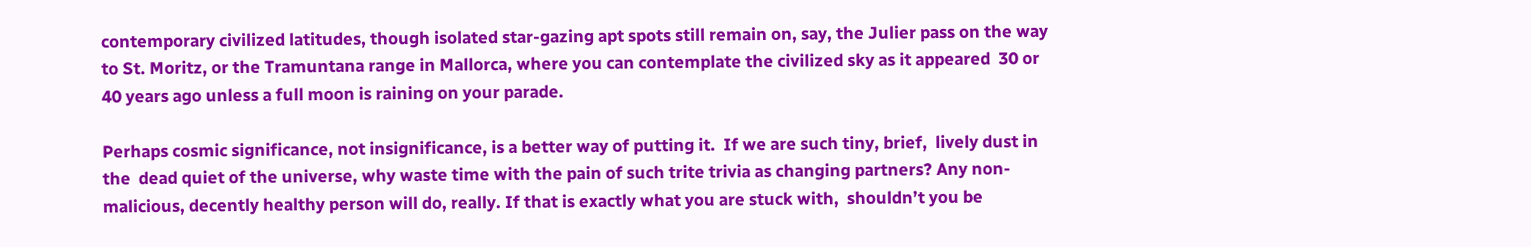contemporary civilized latitudes, though isolated star-gazing apt spots still remain on, say, the Julier pass on the way to St. Moritz, or the Tramuntana range in Mallorca, where you can contemplate the civilized sky as it appeared  30 or 40 years ago unless a full moon is raining on your parade.

Perhaps cosmic significance, not insignificance, is a better way of putting it.  If we are such tiny, brief,  lively dust in the  dead quiet of the universe, why waste time with the pain of such trite trivia as changing partners? Any non-malicious, decently healthy person will do, really. If that is exactly what you are stuck with,  shouldn’t you be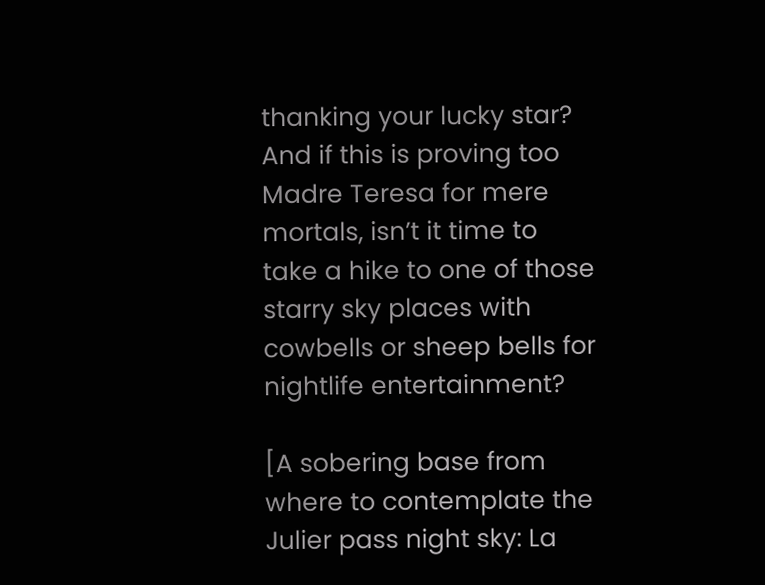thanking your lucky star? And if this is proving too Madre Teresa for mere mortals, isn’t it time to take a hike to one of those starry sky places with cowbells or sheep bells for nightlife entertainment?

[A sobering base from where to contemplate the Julier pass night sky: La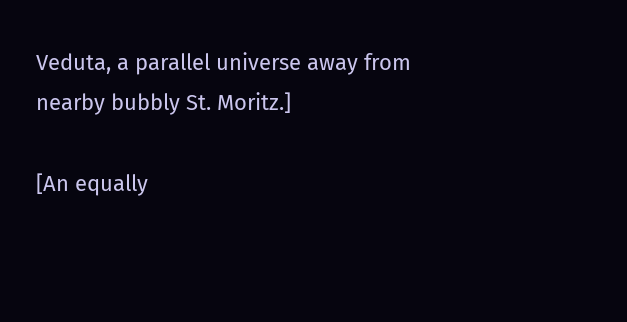Veduta, a parallel universe away from nearby bubbly St. Moritz.]

[An equally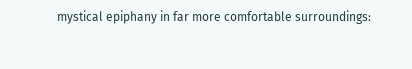mystical epiphany in far more comfortable surroundings: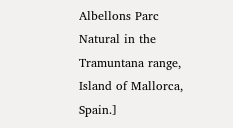Albellons Parc Natural in the Tramuntana range, Island of Mallorca, Spain.]